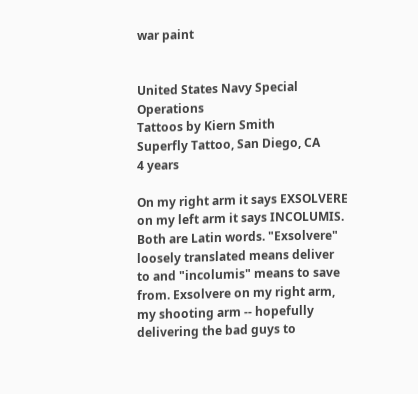war paint


United States Navy Special Operations
Tattoos by Kiern Smith
Superfly Tattoo, San Diego, CA
4 years

On my right arm it says EXSOLVERE on my left arm it says INCOLUMIS. Both are Latin words. "Exsolvere" loosely translated means deliver to and "incolumis" means to save from. Exsolvere on my right arm, my shooting arm -- hopefully delivering the bad guys to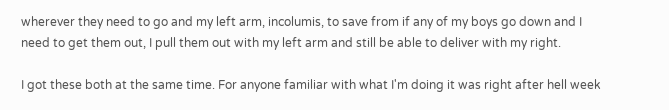wherever they need to go and my left arm, incolumis, to save from if any of my boys go down and I need to get them out, I pull them out with my left arm and still be able to deliver with my right.

I got these both at the same time. For anyone familiar with what I'm doing it was right after hell week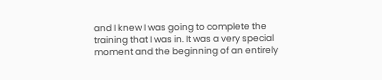and I knew I was going to complete the training that I was in. It was a very special moment and the beginning of an entirely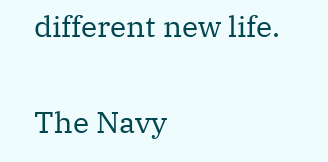different new life.

The Navy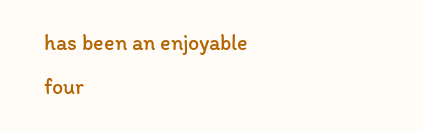has been an enjoyable four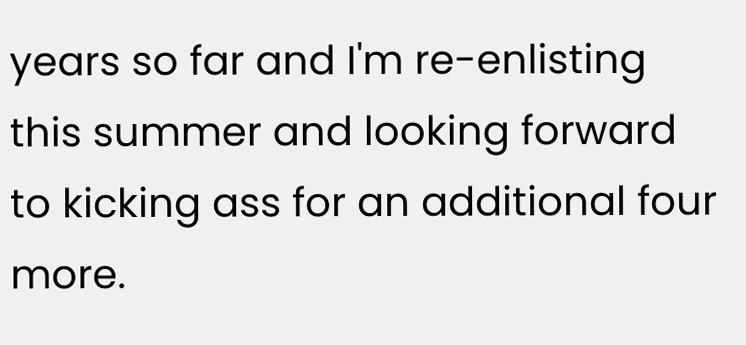years so far and I'm re-enlisting this summer and looking forward to kicking ass for an additional four more.